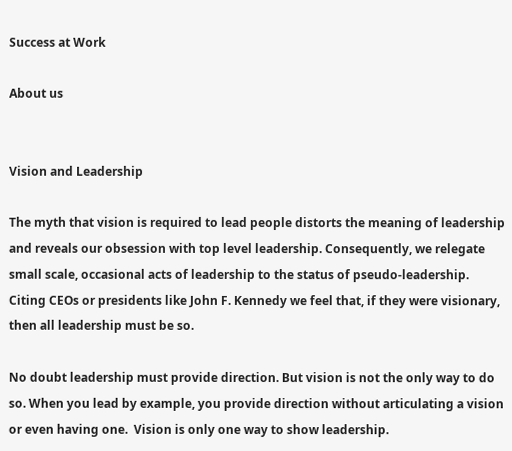Success at Work

About us


Vision and Leadership

The myth that vision is required to lead people distorts the meaning of leadership and reveals our obsession with top level leadership. Consequently, we relegate small scale, occasional acts of leadership to the status of pseudo-leadership. Citing CEOs or presidents like John F. Kennedy we feel that, if they were visionary,  then all leadership must be so.

No doubt leadership must provide direction. But vision is not the only way to do so. When you lead by example, you provide direction without articulating a vision or even having one.  Vision is only one way to show leadership.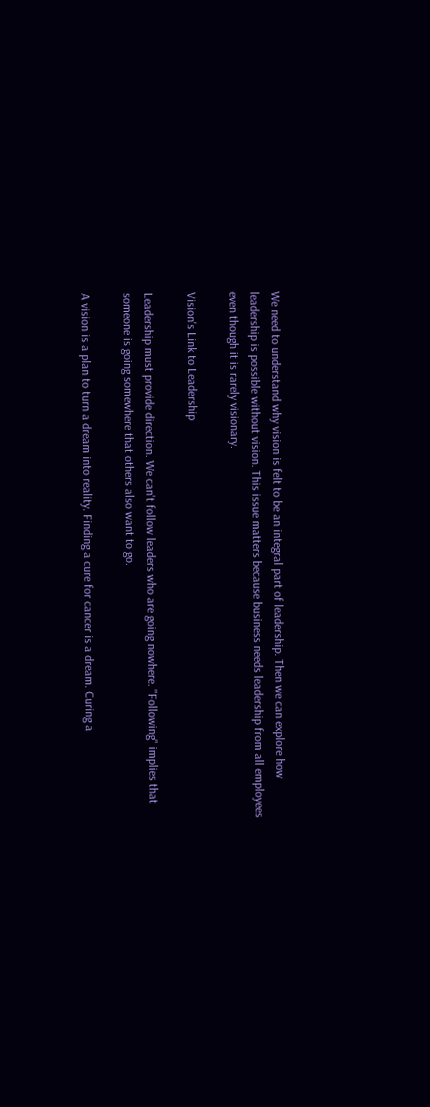We need to understand why vision is felt to be an integral part of leadership. Then we can explore how leadership is possible without vision. This issue matters because business needs leadership from all employees even though it is rarely visionary.

Vision's Link to Leadership

Leadership must provide direction. We can't follow leaders who are going nowhere. "Following" implies that someone is going somewhere that others also want to go.

A vision is a plan to turn a dream into reality. Finding a cure for cancer is a dream. Curing a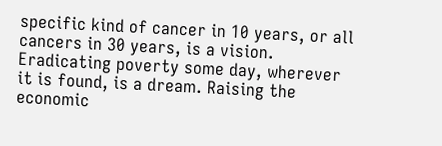specific kind of cancer in 10 years, or all cancers in 30 years, is a vision. Eradicating poverty some day, wherever it is found, is a dream. Raising the economic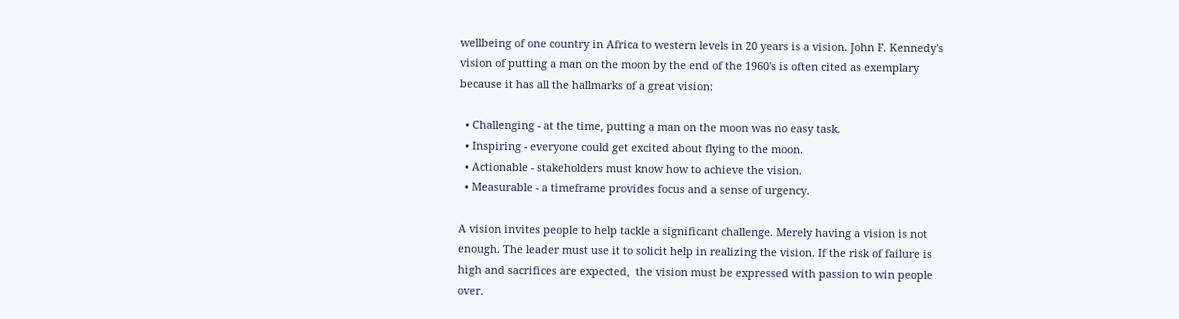wellbeing of one country in Africa to western levels in 20 years is a vision. John F. Kennedy's vision of putting a man on the moon by the end of the 1960's is often cited as exemplary because it has all the hallmarks of a great vision:

  • Challenging - at the time, putting a man on the moon was no easy task.
  • Inspiring - everyone could get excited about flying to the moon.
  • Actionable - stakeholders must know how to achieve the vision.
  • Measurable - a timeframe provides focus and a sense of urgency.

A vision invites people to help tackle a significant challenge. Merely having a vision is not enough. The leader must use it to solicit help in realizing the vision. If the risk of failure is high and sacrifices are expected,  the vision must be expressed with passion to win people over.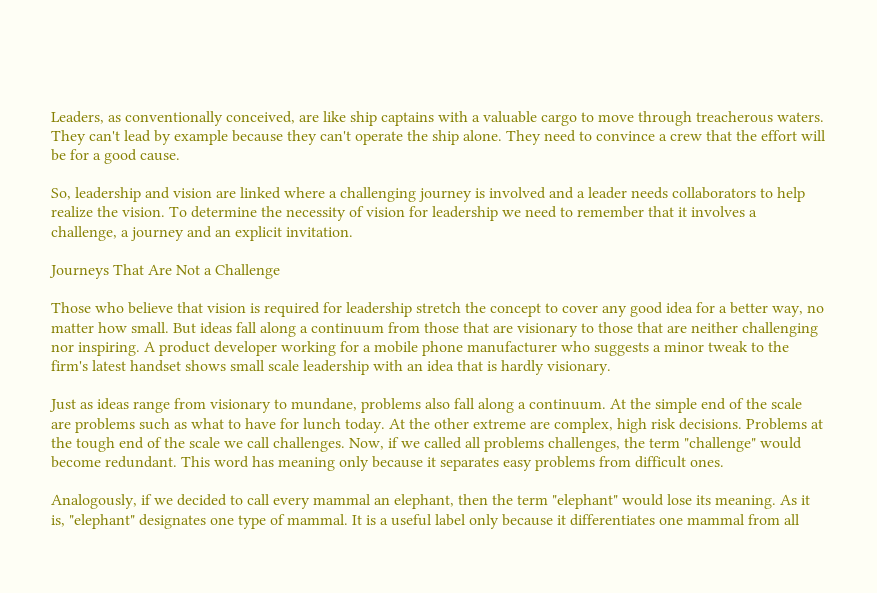Leaders, as conventionally conceived, are like ship captains with a valuable cargo to move through treacherous waters. They can't lead by example because they can't operate the ship alone. They need to convince a crew that the effort will be for a good cause.

So, leadership and vision are linked where a challenging journey is involved and a leader needs collaborators to help realize the vision. To determine the necessity of vision for leadership we need to remember that it involves a challenge, a journey and an explicit invitation.

Journeys That Are Not a Challenge

Those who believe that vision is required for leadership stretch the concept to cover any good idea for a better way, no matter how small. But ideas fall along a continuum from those that are visionary to those that are neither challenging nor inspiring. A product developer working for a mobile phone manufacturer who suggests a minor tweak to the firm's latest handset shows small scale leadership with an idea that is hardly visionary.

Just as ideas range from visionary to mundane, problems also fall along a continuum. At the simple end of the scale are problems such as what to have for lunch today. At the other extreme are complex, high risk decisions. Problems at the tough end of the scale we call challenges. Now, if we called all problems challenges, the term "challenge" would become redundant. This word has meaning only because it separates easy problems from difficult ones.

Analogously, if we decided to call every mammal an elephant, then the term "elephant" would lose its meaning. As it is, "elephant" designates one type of mammal. It is a useful label only because it differentiates one mammal from all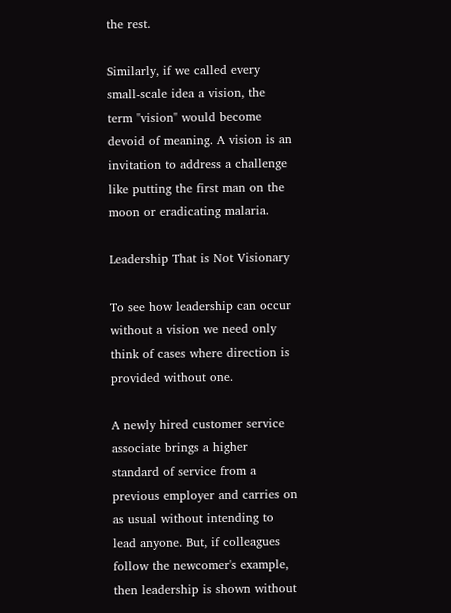the rest.

Similarly, if we called every small-scale idea a vision, the term "vision" would become devoid of meaning. A vision is an invitation to address a challenge like putting the first man on the moon or eradicating malaria.

Leadership That is Not Visionary

To see how leadership can occur without a vision we need only think of cases where direction is provided without one.

A newly hired customer service associate brings a higher standard of service from a previous employer and carries on as usual without intending to lead anyone. But, if colleagues follow the newcomer's example, then leadership is shown without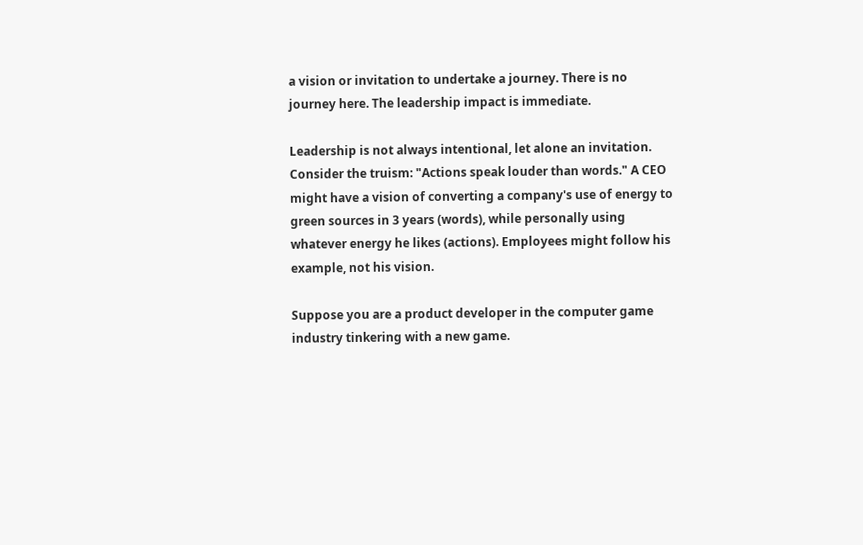a vision or invitation to undertake a journey. There is no journey here. The leadership impact is immediate.

Leadership is not always intentional, let alone an invitation. Consider the truism: "Actions speak louder than words." A CEO might have a vision of converting a company's use of energy to green sources in 3 years (words), while personally using whatever energy he likes (actions). Employees might follow his example, not his vision.

Suppose you are a product developer in the computer game industry tinkering with a new game.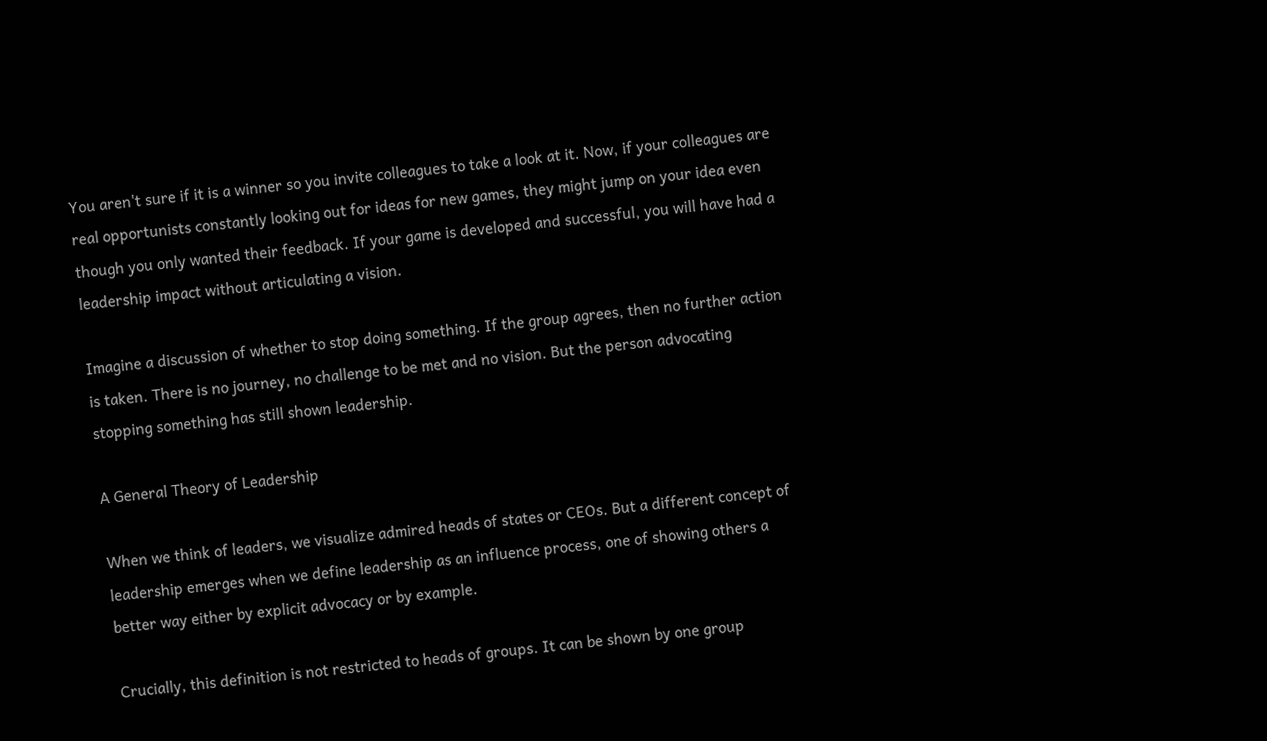You aren't sure if it is a winner so you invite colleagues to take a look at it. Now, if your colleagues are real opportunists constantly looking out for ideas for new games, they might jump on your idea even though you only wanted their feedback. If your game is developed and successful, you will have had a leadership impact without articulating a vision.

Imagine a discussion of whether to stop doing something. If the group agrees, then no further action is taken. There is no journey, no challenge to be met and no vision. But the person advocating stopping something has still shown leadership.

A General Theory of Leadership

When we think of leaders, we visualize admired heads of states or CEOs. But a different concept of leadership emerges when we define leadership as an influence process, one of showing others a better way either by explicit advocacy or by example.

Crucially, this definition is not restricted to heads of groups. It can be shown by one group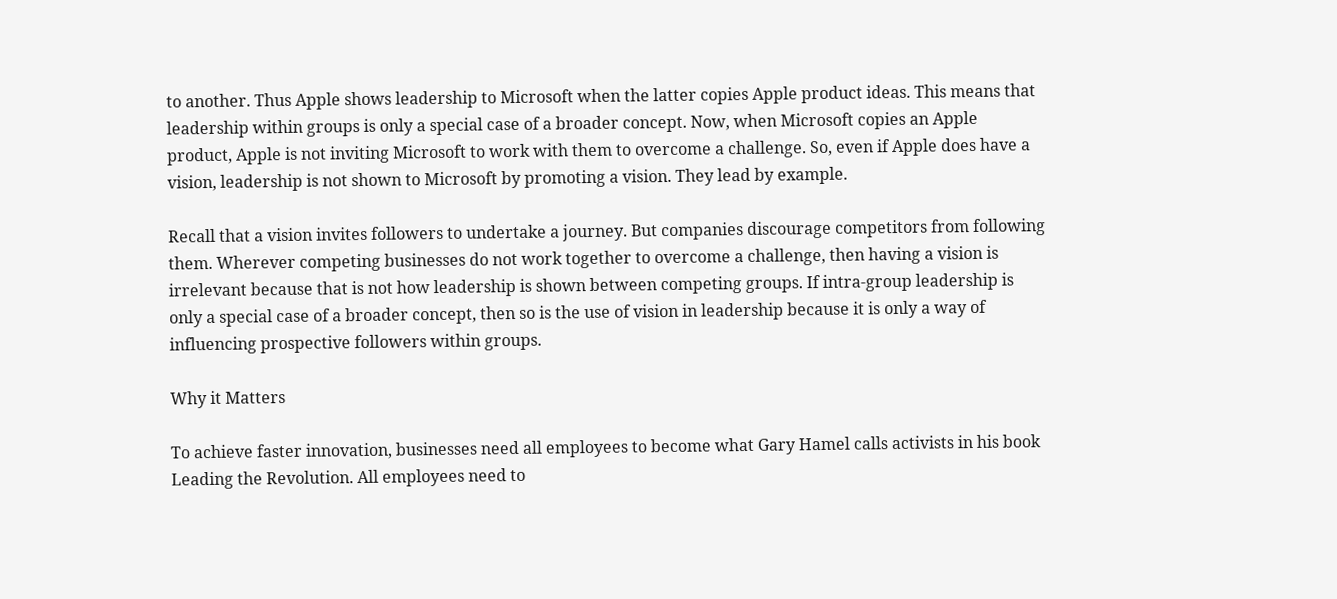to another. Thus Apple shows leadership to Microsoft when the latter copies Apple product ideas. This means that leadership within groups is only a special case of a broader concept. Now, when Microsoft copies an Apple product, Apple is not inviting Microsoft to work with them to overcome a challenge. So, even if Apple does have a vision, leadership is not shown to Microsoft by promoting a vision. They lead by example.

Recall that a vision invites followers to undertake a journey. But companies discourage competitors from following them. Wherever competing businesses do not work together to overcome a challenge, then having a vision is irrelevant because that is not how leadership is shown between competing groups. If intra-group leadership is only a special case of a broader concept, then so is the use of vision in leadership because it is only a way of influencing prospective followers within groups.

Why it Matters

To achieve faster innovation, businesses need all employees to become what Gary Hamel calls activists in his book Leading the Revolution. All employees need to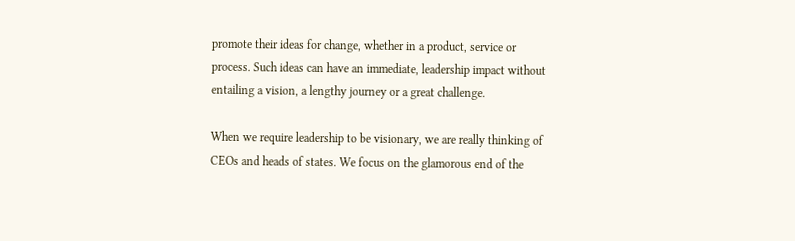promote their ideas for change, whether in a product, service or process. Such ideas can have an immediate, leadership impact without entailing a vision, a lengthy journey or a great challenge.

When we require leadership to be visionary, we are really thinking of CEOs and heads of states. We focus on the glamorous end of the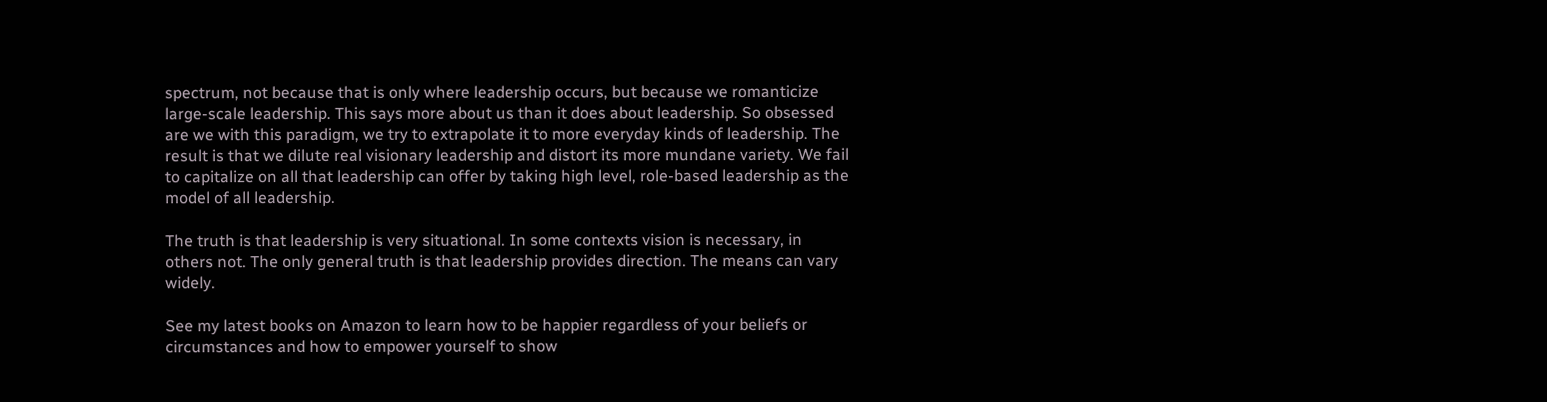spectrum, not because that is only where leadership occurs, but because we romanticize large-scale leadership. This says more about us than it does about leadership. So obsessed are we with this paradigm, we try to extrapolate it to more everyday kinds of leadership. The result is that we dilute real visionary leadership and distort its more mundane variety. We fail to capitalize on all that leadership can offer by taking high level, role-based leadership as the model of all leadership.

The truth is that leadership is very situational. In some contexts vision is necessary, in others not. The only general truth is that leadership provides direction. The means can vary widely.

See my latest books on Amazon to learn how to be happier regardless of your beliefs or circumstances and how to empower yourself to show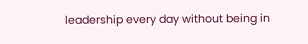leadership every day without being in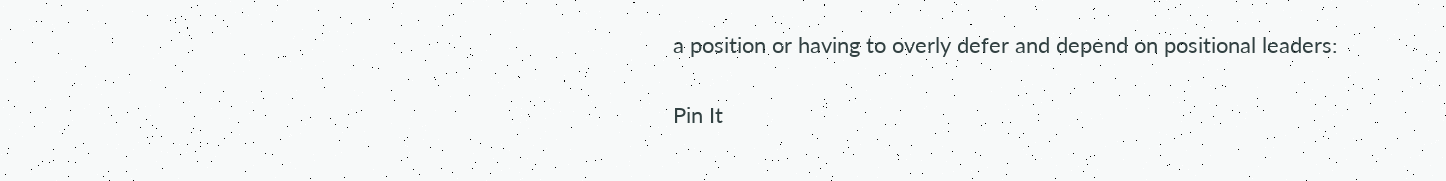a position or having to overly defer and depend on positional leaders:

Pin It